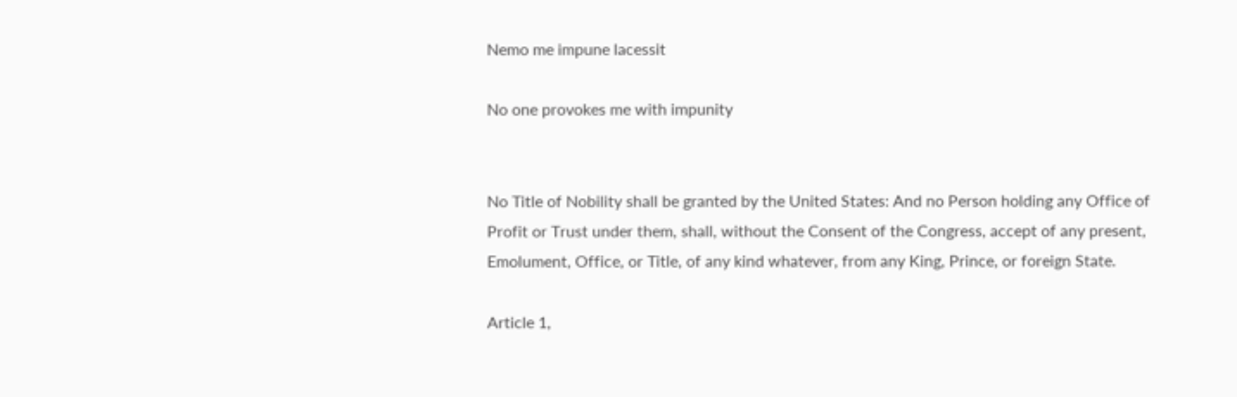Nemo me impune lacessit

No one provokes me with impunity


No Title of Nobility shall be granted by the United States: And no Person holding any Office of Profit or Trust under them, shall, without the Consent of the Congress, accept of any present, Emolument, Office, or Title, of any kind whatever, from any King, Prince, or foreign State.

Article 1,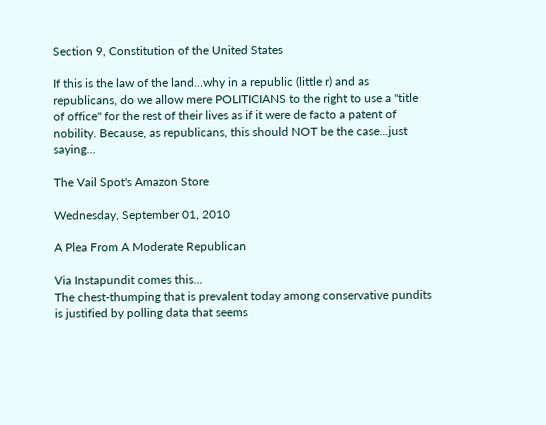Section 9, Constitution of the United States

If this is the law of the land...why in a republic (little r) and as republicans, do we allow mere POLITICIANS to the right to use a "title of office" for the rest of their lives as if it were de facto a patent of nobility. Because, as republicans, this should NOT be the case...just saying...

The Vail Spot's Amazon Store

Wednesday, September 01, 2010

A Plea From A Moderate Republican

Via Instapundit comes this...
The chest-thumping that is prevalent today among conservative pundits is justified by polling data that seems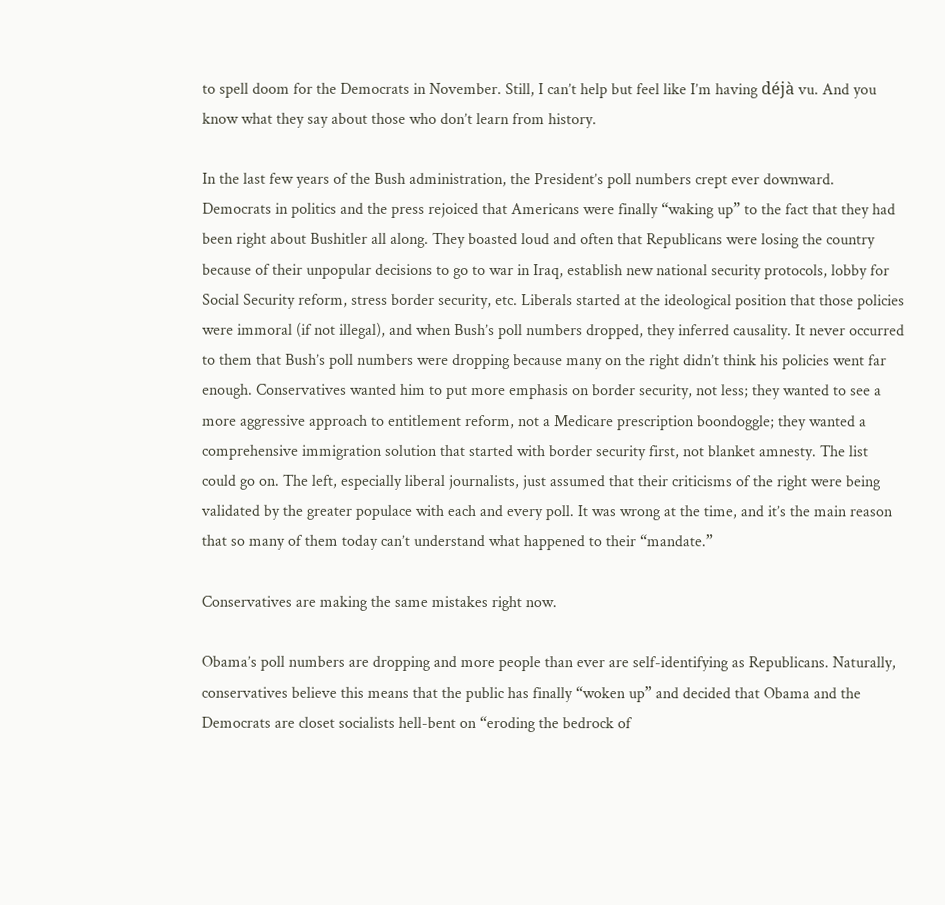to spell doom for the Democrats in November. Still, I can’t help but feel like I’m having déjà vu. And you know what they say about those who don’t learn from history.

In the last few years of the Bush administration, the President’s poll numbers crept ever downward. Democrats in politics and the press rejoiced that Americans were finally “waking up” to the fact that they had been right about Bushitler all along. They boasted loud and often that Republicans were losing the country because of their unpopular decisions to go to war in Iraq, establish new national security protocols, lobby for Social Security reform, stress border security, etc. Liberals started at the ideological position that those policies were immoral (if not illegal), and when Bush’s poll numbers dropped, they inferred causality. It never occurred to them that Bush’s poll numbers were dropping because many on the right didn’t think his policies went far enough. Conservatives wanted him to put more emphasis on border security, not less; they wanted to see a more aggressive approach to entitlement reform, not a Medicare prescription boondoggle; they wanted a comprehensive immigration solution that started with border security first, not blanket amnesty. The list could go on. The left, especially liberal journalists, just assumed that their criticisms of the right were being validated by the greater populace with each and every poll. It was wrong at the time, and it’s the main reason that so many of them today can’t understand what happened to their “mandate.”

Conservatives are making the same mistakes right now.

Obama’s poll numbers are dropping and more people than ever are self-identifying as Republicans. Naturally, conservatives believe this means that the public has finally “woken up” and decided that Obama and the Democrats are closet socialists hell-bent on “eroding the bedrock of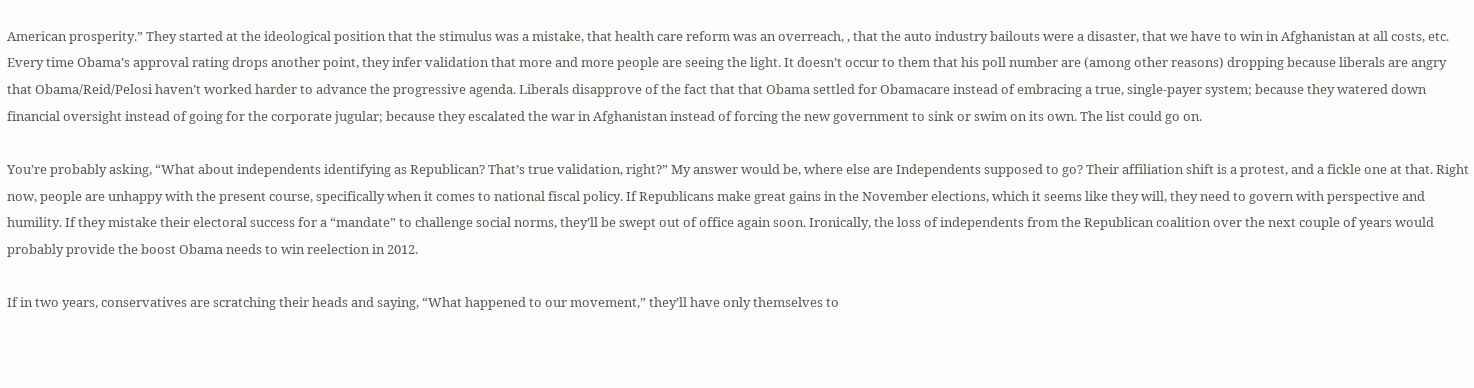American prosperity.” They started at the ideological position that the stimulus was a mistake, that health care reform was an overreach, , that the auto industry bailouts were a disaster, that we have to win in Afghanistan at all costs, etc. Every time Obama’s approval rating drops another point, they infer validation that more and more people are seeing the light. It doesn’t occur to them that his poll number are (among other reasons) dropping because liberals are angry that Obama/Reid/Pelosi haven’t worked harder to advance the progressive agenda. Liberals disapprove of the fact that that Obama settled for Obamacare instead of embracing a true, single-payer system; because they watered down financial oversight instead of going for the corporate jugular; because they escalated the war in Afghanistan instead of forcing the new government to sink or swim on its own. The list could go on.

You’re probably asking, “What about independents identifying as Republican? That’s true validation, right?” My answer would be, where else are Independents supposed to go? Their affiliation shift is a protest, and a fickle one at that. Right now, people are unhappy with the present course, specifically when it comes to national fiscal policy. If Republicans make great gains in the November elections, which it seems like they will, they need to govern with perspective and humility. If they mistake their electoral success for a “mandate” to challenge social norms, they’ll be swept out of office again soon. Ironically, the loss of independents from the Republican coalition over the next couple of years would probably provide the boost Obama needs to win reelection in 2012.

If in two years, conservatives are scratching their heads and saying, “What happened to our movement,” they’ll have only themselves to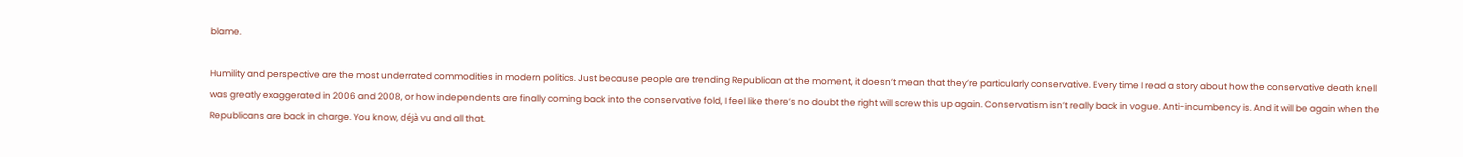blame.

Humility and perspective are the most underrated commodities in modern politics. Just because people are trending Republican at the moment, it doesn’t mean that they’re particularly conservative. Every time I read a story about how the conservative death knell was greatly exaggerated in 2006 and 2008, or how independents are finally coming back into the conservative fold, I feel like there’s no doubt the right will screw this up again. Conservatism isn’t really back in vogue. Anti-incumbency is. And it will be again when the Republicans are back in charge. You know, déjà vu and all that.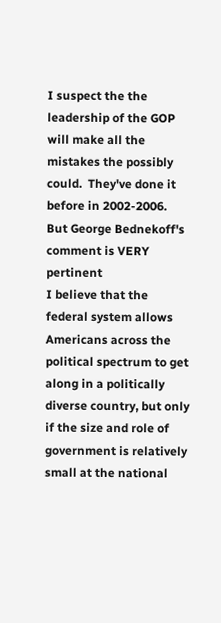I suspect the the leadership of the GOP will make all the mistakes the possibly could.  They've done it before in 2002-2006.  But George Bednekoff's comment is VERY  pertinent
I believe that the federal system allows Americans across the political spectrum to get along in a politically diverse country, but only if the size and role of government is relatively small at the national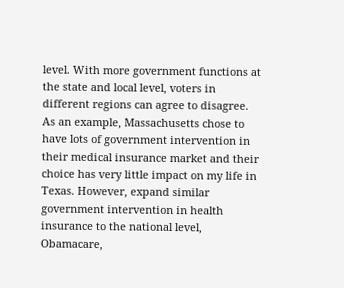level. With more government functions at the state and local level, voters in different regions can agree to disagree. As an example, Massachusetts chose to have lots of government intervention in their medical insurance market and their choice has very little impact on my life in Texas. However, expand similar government intervention in health insurance to the national level, Obamacare,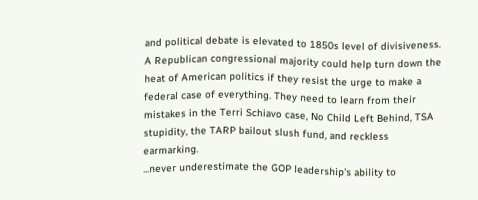and political debate is elevated to 1850s level of divisiveness. A Republican congressional majority could help turn down the heat of American politics if they resist the urge to make a federal case of everything. They need to learn from their mistakes in the Terri Schiavo case, No Child Left Behind, TSA stupidity, the TARP bailout slush fund, and reckless earmarking.
...never underestimate the GOP leadership's ability to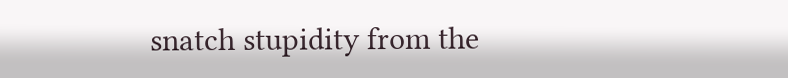snatch stupidity from the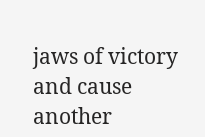jaws of victory and cause another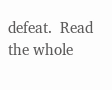defeat.  Read the whole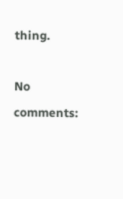thing.

No comments: